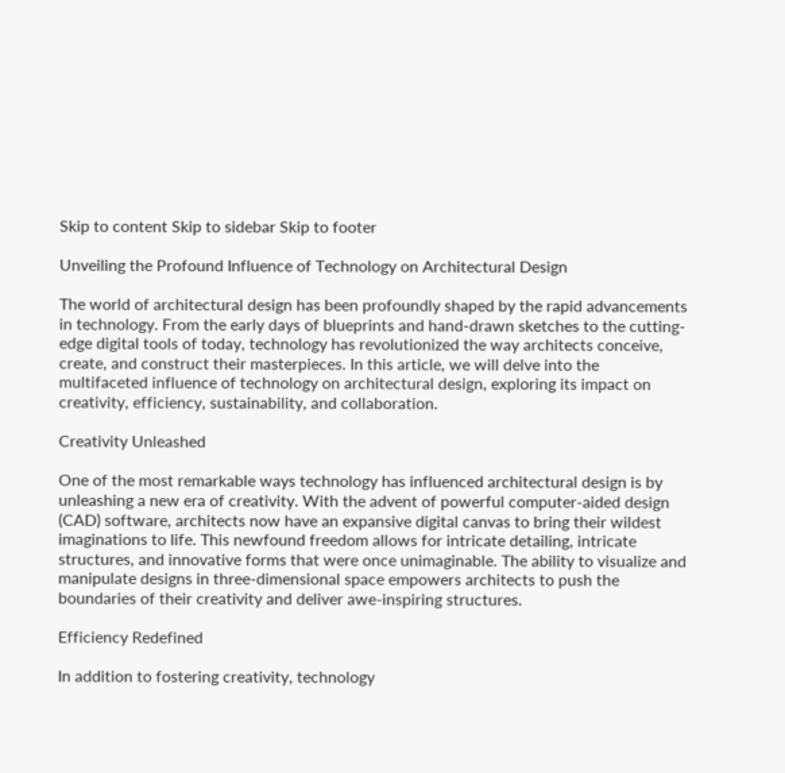Skip to content Skip to sidebar Skip to footer

Unveiling the Profound Influence of Technology on Architectural Design

The world of architectural design has been profoundly shaped by the rapid advancements in technology. From the early days of blueprints and hand-drawn sketches to the cutting-edge digital tools of today, technology has revolutionized the way architects conceive, create, and construct their masterpieces. In this article, we will delve into the multifaceted influence of technology on architectural design, exploring its impact on creativity, efficiency, sustainability, and collaboration.

Creativity Unleashed

One of the most remarkable ways technology has influenced architectural design is by unleashing a new era of creativity. With the advent of powerful computer-aided design (CAD) software, architects now have an expansive digital canvas to bring their wildest imaginations to life. This newfound freedom allows for intricate detailing, intricate structures, and innovative forms that were once unimaginable. The ability to visualize and manipulate designs in three-dimensional space empowers architects to push the boundaries of their creativity and deliver awe-inspiring structures.

Efficiency Redefined

In addition to fostering creativity, technology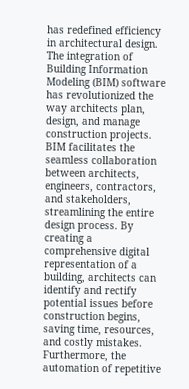has redefined efficiency in architectural design. The integration of Building Information Modeling (BIM) software has revolutionized the way architects plan, design, and manage construction projects. BIM facilitates the seamless collaboration between architects, engineers, contractors, and stakeholders, streamlining the entire design process. By creating a comprehensive digital representation of a building, architects can identify and rectify potential issues before construction begins, saving time, resources, and costly mistakes. Furthermore, the automation of repetitive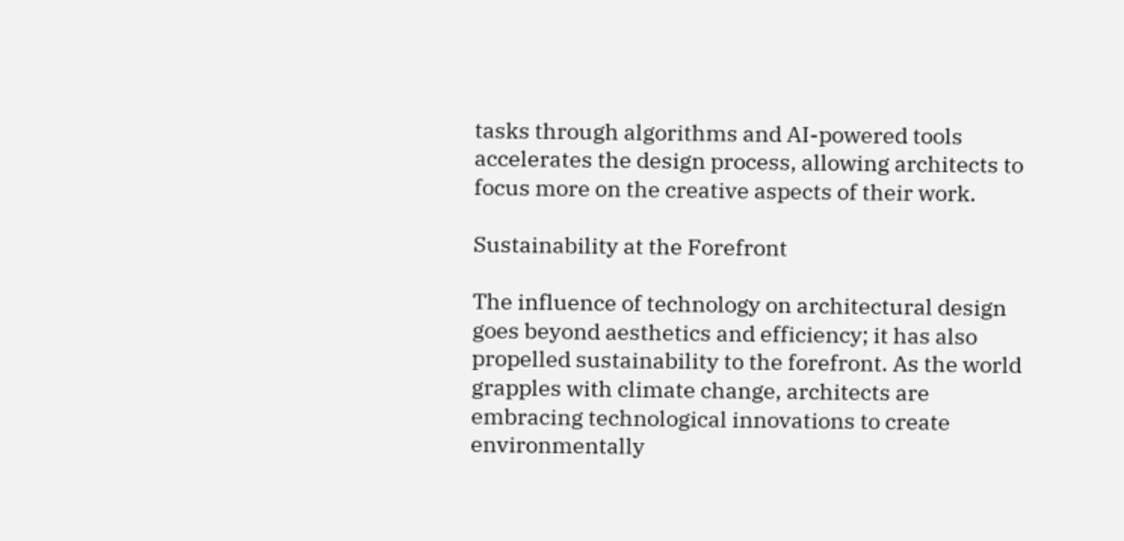tasks through algorithms and AI-powered tools accelerates the design process, allowing architects to focus more on the creative aspects of their work.

Sustainability at the Forefront

The influence of technology on architectural design goes beyond aesthetics and efficiency; it has also propelled sustainability to the forefront. As the world grapples with climate change, architects are embracing technological innovations to create environmentally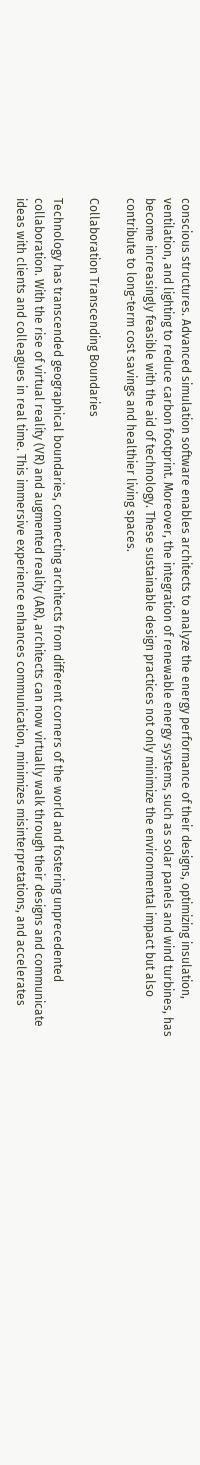conscious structures. Advanced simulation software enables architects to analyze the energy performance of their designs, optimizing insulation, ventilation, and lighting to reduce carbon footprint. Moreover, the integration of renewable energy systems, such as solar panels and wind turbines, has become increasingly feasible with the aid of technology. These sustainable design practices not only minimize the environmental impact but also contribute to long-term cost savings and healthier living spaces.

Collaboration Transcending Boundaries

Technology has transcended geographical boundaries, connecting architects from different corners of the world and fostering unprecedented collaboration. With the rise of virtual reality (VR) and augmented reality (AR), architects can now virtually walk through their designs and communicate ideas with clients and colleagues in real time. This immersive experience enhances communication, minimizes misinterpretations, and accelerates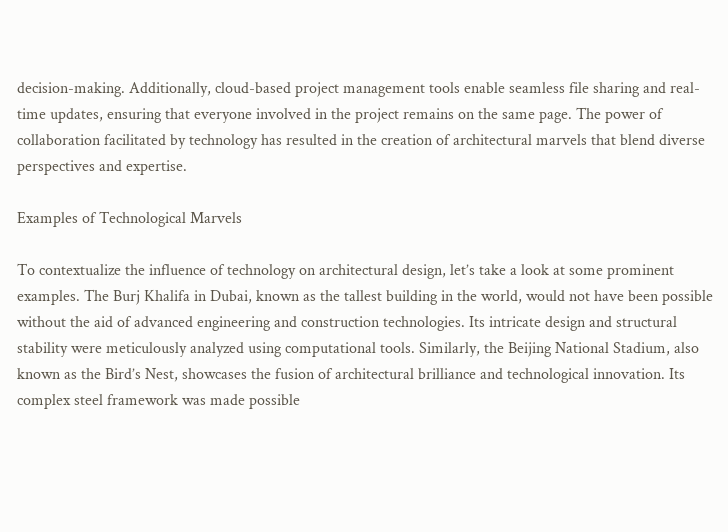decision-making. Additionally, cloud-based project management tools enable seamless file sharing and real-time updates, ensuring that everyone involved in the project remains on the same page. The power of collaboration facilitated by technology has resulted in the creation of architectural marvels that blend diverse perspectives and expertise.

Examples of Technological Marvels

To contextualize the influence of technology on architectural design, let’s take a look at some prominent examples. The Burj Khalifa in Dubai, known as the tallest building in the world, would not have been possible without the aid of advanced engineering and construction technologies. Its intricate design and structural stability were meticulously analyzed using computational tools. Similarly, the Beijing National Stadium, also known as the Bird’s Nest, showcases the fusion of architectural brilliance and technological innovation. Its complex steel framework was made possible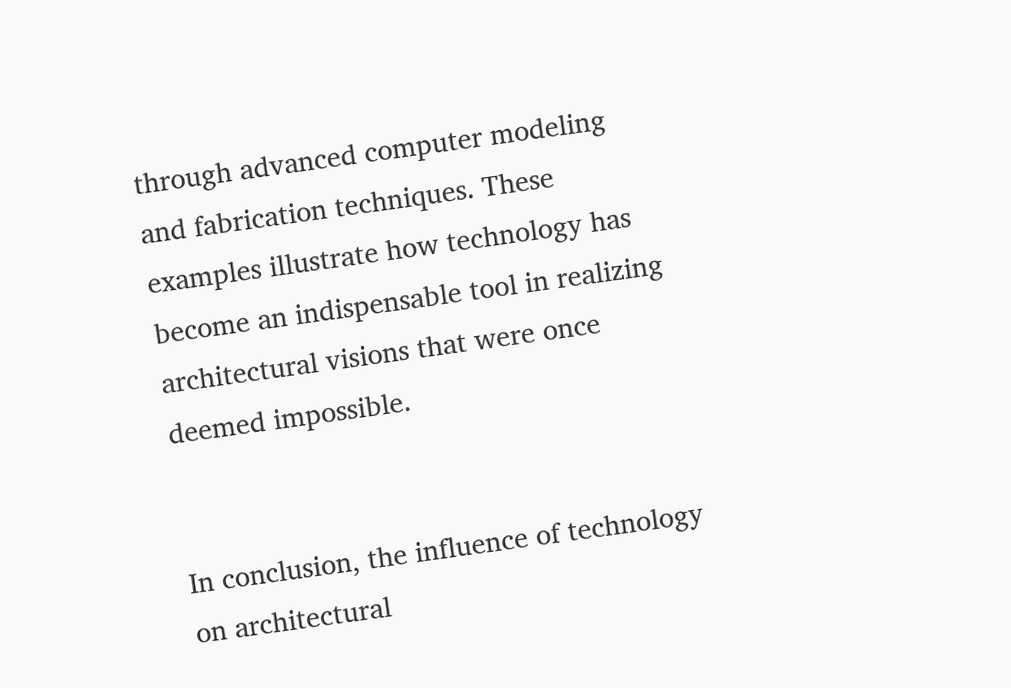through advanced computer modeling and fabrication techniques. These examples illustrate how technology has become an indispensable tool in realizing architectural visions that were once deemed impossible.


In conclusion, the influence of technology on architectural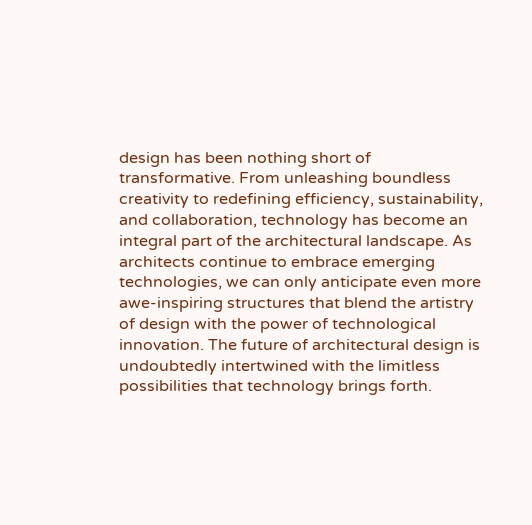design has been nothing short of transformative. From unleashing boundless creativity to redefining efficiency, sustainability, and collaboration, technology has become an integral part of the architectural landscape. As architects continue to embrace emerging technologies, we can only anticipate even more awe-inspiring structures that blend the artistry of design with the power of technological innovation. The future of architectural design is undoubtedly intertwined with the limitless possibilities that technology brings forth.